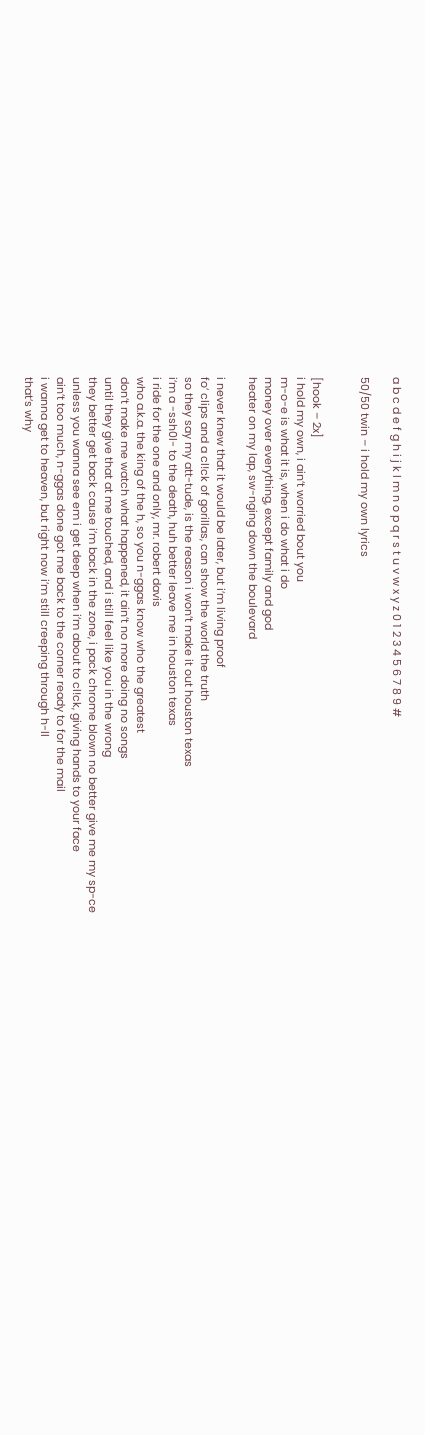a b c d e f g h i j k l m n o p q r s t u v w x y z 0 1 2 3 4 5 6 7 8 9 #

50/50 twin – i hold my own lyrics


[hook – 2x]
i hold my own, i ain’t worried bout you
m-o-e is what it is, when i do what i do
money over everything, except family and god
heater on my lap, sw-nging down the boulevard

i never knew that it would be later, but i’m living proof
fo’ clips and a cl!ck of gorillas, can show the world the truth
so they say my att-tude, is the reason i won’t make it out houston texas
i’m a -ssh0l- to the death, huh better leave me in houston texas
i ride for the one and only, mr. robert davis
who a.k.a. the king of the h, so you n-ggas know who the greatest
don’t make me watch what happened, it ain’t no more doing no songs
until they give that at me touched, and i still feel like you in the wrong
they better get back cause i’m back in the zone, i pack chrome blown no better give me my sp-ce
unless you wanna see em i get deep when i’m about to cl!ck, giving hands to your face
ain’t too much, n-ggas done got me back to the corner ready to for the mail
i wanna get to heaven, but right now i’m still creeping through h-ll
that’s why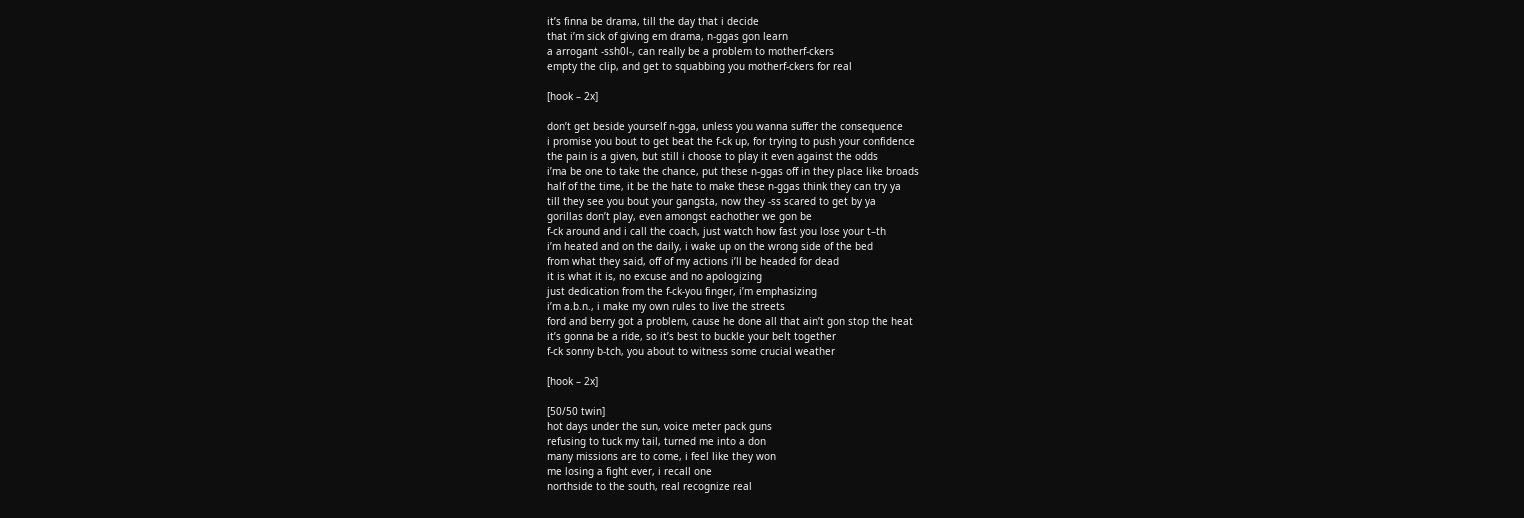it’s finna be drama, till the day that i decide
that i’m sick of giving em drama, n-ggas gon learn
a arrogant -ssh0l-, can really be a problem to motherf-ckers
empty the clip, and get to squabbing you motherf-ckers for real

[hook – 2x]

don’t get beside yourself n-gga, unless you wanna suffer the consequence
i promise you bout to get beat the f-ck up, for trying to push your confidence
the pain is a given, but still i choose to play it even against the odds
i’ma be one to take the chance, put these n-ggas off in they place like broads
half of the time, it be the hate to make these n-ggas think they can try ya
till they see you bout your gangsta, now they -ss scared to get by ya
gorillas don’t play, even amongst eachother we gon be
f-ck around and i call the coach, just watch how fast you lose your t–th
i’m heated and on the daily, i wake up on the wrong side of the bed
from what they said, off of my actions i’ll be headed for dead
it is what it is, no excuse and no apologizing
just dedication from the f-ck-you finger, i’m emphasizing
i’m a.b.n., i make my own rules to live the streets
ford and berry got a problem, cause he done all that ain’t gon stop the heat
it’s gonna be a ride, so it’s best to buckle your belt together
f-ck sonny b-tch, you about to witness some crucial weather

[hook – 2x]

[50/50 twin]
hot days under the sun, voice meter pack guns
refusing to tuck my tail, turned me into a don
many missions are to come, i feel like they won
me losing a fight ever, i recall one
northside to the south, real recognize real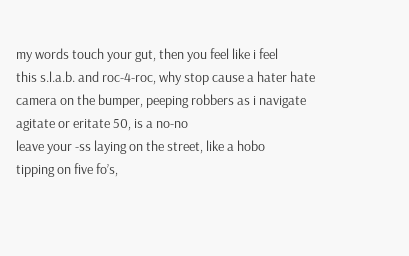my words touch your gut, then you feel like i feel
this s.l.a.b. and roc-4-roc, why stop cause a hater hate
camera on the bumper, peeping robbers as i navigate
agitate or eritate 50, is a no-no
leave your -ss laying on the street, like a hobo
tipping on five fo’s,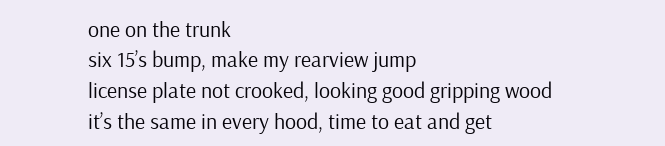one on the trunk
six 15’s bump, make my rearview jump
license plate not crooked, looking good gripping wood
it’s the same in every hood, time to eat and get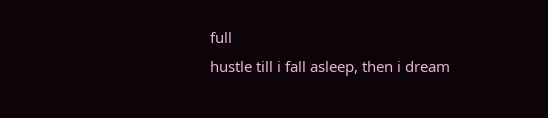full
hustle till i fall asleep, then i dream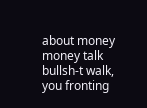about money
money talk bullsh-t walk, you fronting